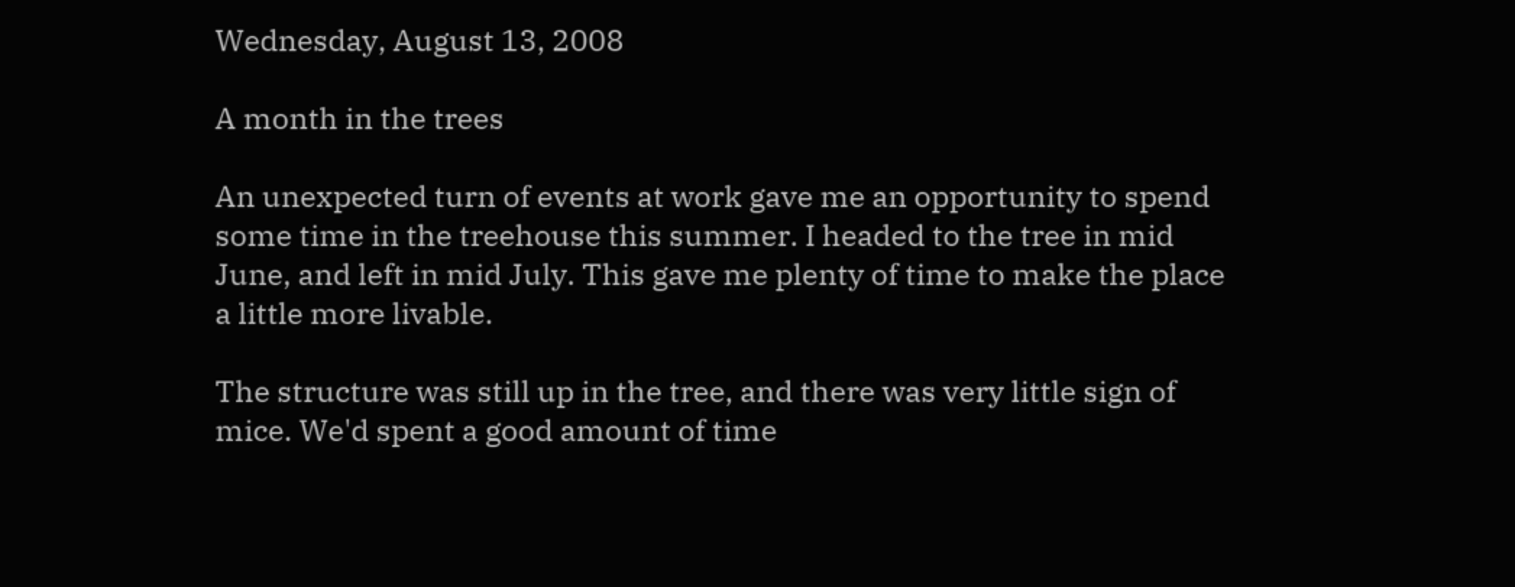Wednesday, August 13, 2008

A month in the trees

An unexpected turn of events at work gave me an opportunity to spend some time in the treehouse this summer. I headed to the tree in mid June, and left in mid July. This gave me plenty of time to make the place a little more livable.

The structure was still up in the tree, and there was very little sign of mice. We'd spent a good amount of time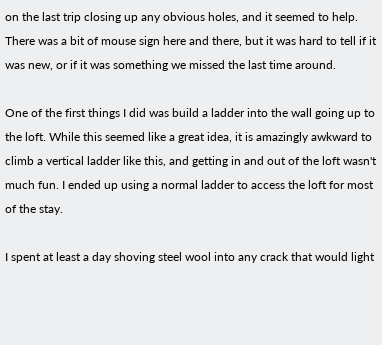on the last trip closing up any obvious holes, and it seemed to help. There was a bit of mouse sign here and there, but it was hard to tell if it was new, or if it was something we missed the last time around.

One of the first things I did was build a ladder into the wall going up to the loft. While this seemed like a great idea, it is amazingly awkward to climb a vertical ladder like this, and getting in and out of the loft wasn't much fun. I ended up using a normal ladder to access the loft for most of the stay.

I spent at least a day shoving steel wool into any crack that would light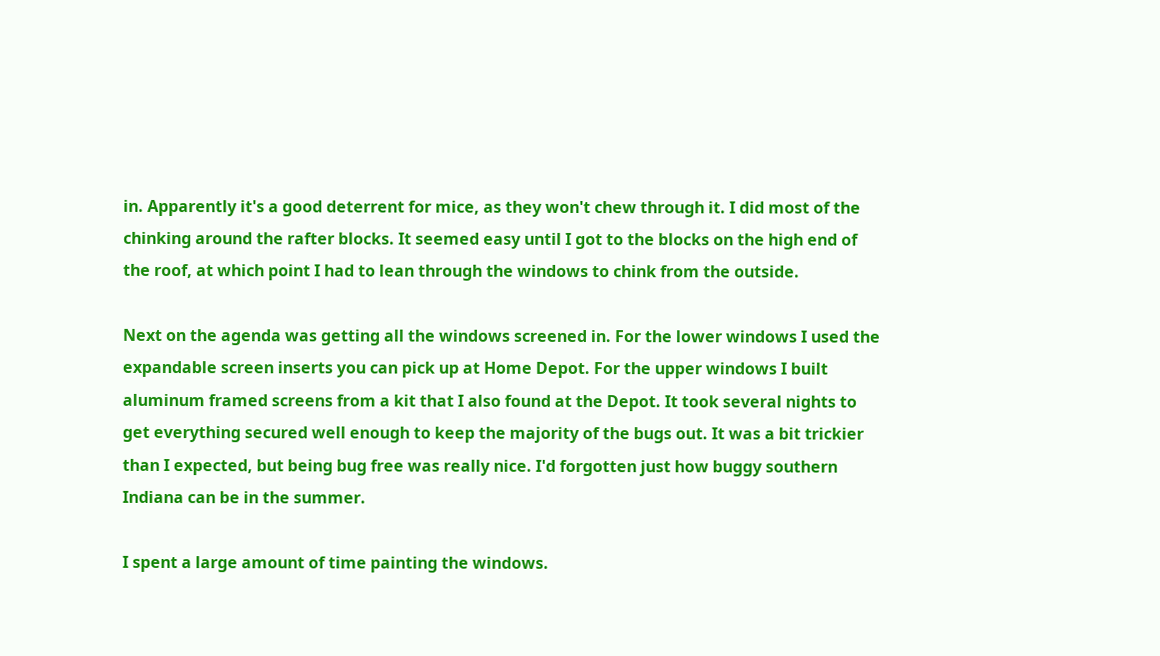in. Apparently it's a good deterrent for mice, as they won't chew through it. I did most of the chinking around the rafter blocks. It seemed easy until I got to the blocks on the high end of the roof, at which point I had to lean through the windows to chink from the outside.

Next on the agenda was getting all the windows screened in. For the lower windows I used the expandable screen inserts you can pick up at Home Depot. For the upper windows I built aluminum framed screens from a kit that I also found at the Depot. It took several nights to get everything secured well enough to keep the majority of the bugs out. It was a bit trickier than I expected, but being bug free was really nice. I'd forgotten just how buggy southern Indiana can be in the summer.

I spent a large amount of time painting the windows.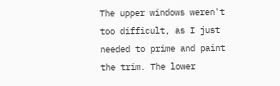The upper windows weren't too difficult, as I just needed to prime and paint the trim. The lower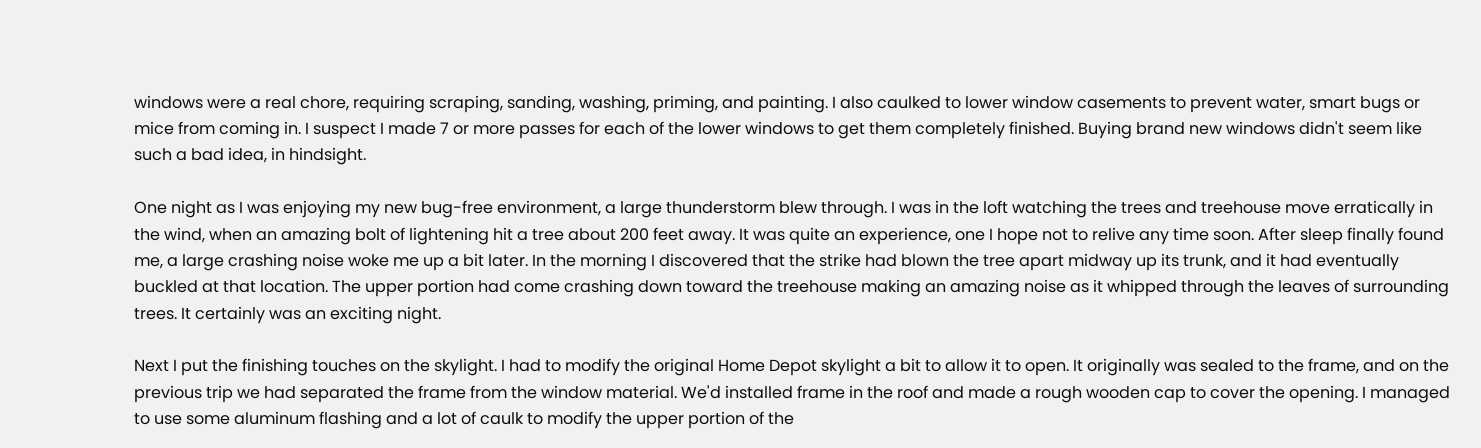windows were a real chore, requiring scraping, sanding, washing, priming, and painting. I also caulked to lower window casements to prevent water, smart bugs or mice from coming in. I suspect I made 7 or more passes for each of the lower windows to get them completely finished. Buying brand new windows didn't seem like such a bad idea, in hindsight.

One night as I was enjoying my new bug-free environment, a large thunderstorm blew through. I was in the loft watching the trees and treehouse move erratically in the wind, when an amazing bolt of lightening hit a tree about 200 feet away. It was quite an experience, one I hope not to relive any time soon. After sleep finally found me, a large crashing noise woke me up a bit later. In the morning I discovered that the strike had blown the tree apart midway up its trunk, and it had eventually buckled at that location. The upper portion had come crashing down toward the treehouse making an amazing noise as it whipped through the leaves of surrounding trees. It certainly was an exciting night.

Next I put the finishing touches on the skylight. I had to modify the original Home Depot skylight a bit to allow it to open. It originally was sealed to the frame, and on the previous trip we had separated the frame from the window material. We'd installed frame in the roof and made a rough wooden cap to cover the opening. I managed to use some aluminum flashing and a lot of caulk to modify the upper portion of the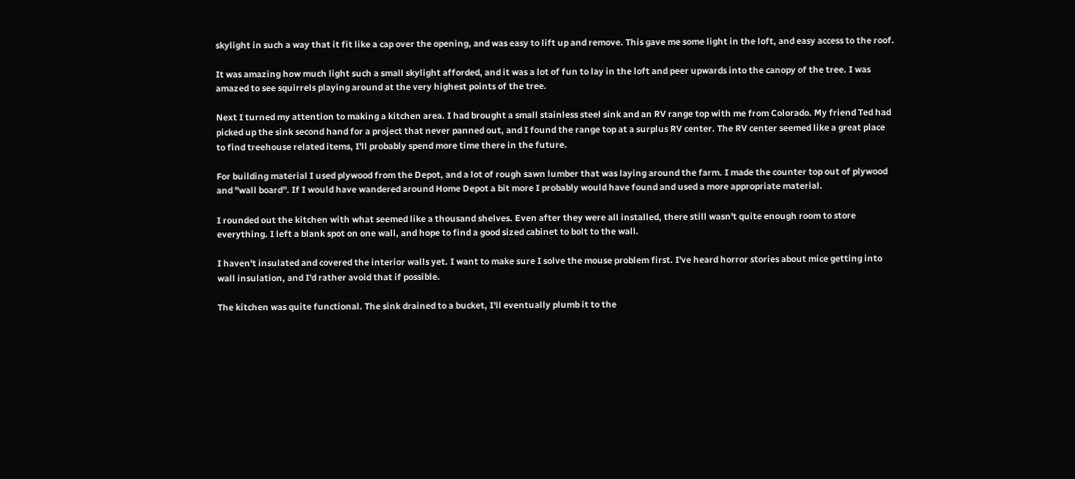skylight in such a way that it fit like a cap over the opening, and was easy to lift up and remove. This gave me some light in the loft, and easy access to the roof.

It was amazing how much light such a small skylight afforded, and it was a lot of fun to lay in the loft and peer upwards into the canopy of the tree. I was amazed to see squirrels playing around at the very highest points of the tree.

Next I turned my attention to making a kitchen area. I had brought a small stainless steel sink and an RV range top with me from Colorado. My friend Ted had picked up the sink second hand for a project that never panned out, and I found the range top at a surplus RV center. The RV center seemed like a great place to find treehouse related items, I'll probably spend more time there in the future.

For building material I used plywood from the Depot, and a lot of rough sawn lumber that was laying around the farm. I made the counter top out of plywood and "wall board". If I would have wandered around Home Depot a bit more I probably would have found and used a more appropriate material.

I rounded out the kitchen with what seemed like a thousand shelves. Even after they were all installed, there still wasn't quite enough room to store everything. I left a blank spot on one wall, and hope to find a good sized cabinet to bolt to the wall.

I haven't insulated and covered the interior walls yet. I want to make sure I solve the mouse problem first. I've heard horror stories about mice getting into wall insulation, and I'd rather avoid that if possible.

The kitchen was quite functional. The sink drained to a bucket, I'll eventually plumb it to the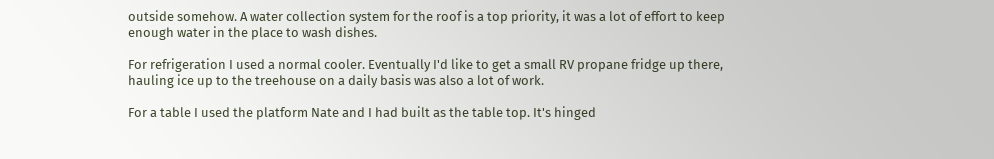outside somehow. A water collection system for the roof is a top priority, it was a lot of effort to keep enough water in the place to wash dishes.

For refrigeration I used a normal cooler. Eventually I'd like to get a small RV propane fridge up there, hauling ice up to the treehouse on a daily basis was also a lot of work.

For a table I used the platform Nate and I had built as the table top. It's hinged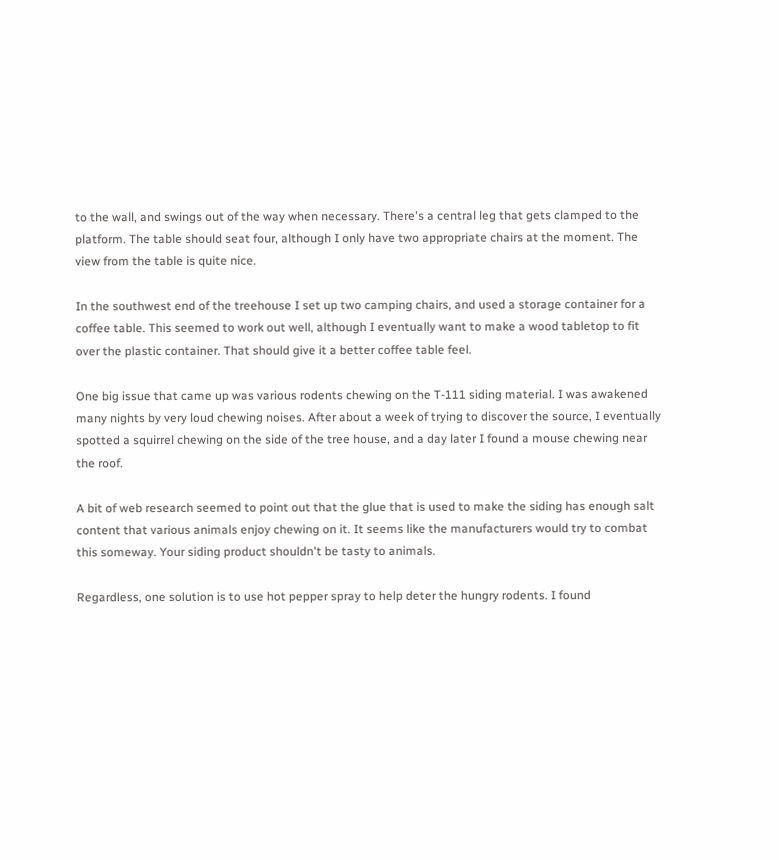to the wall, and swings out of the way when necessary. There's a central leg that gets clamped to the platform. The table should seat four, although I only have two appropriate chairs at the moment. The view from the table is quite nice.

In the southwest end of the treehouse I set up two camping chairs, and used a storage container for a coffee table. This seemed to work out well, although I eventually want to make a wood tabletop to fit over the plastic container. That should give it a better coffee table feel.

One big issue that came up was various rodents chewing on the T-111 siding material. I was awakened many nights by very loud chewing noises. After about a week of trying to discover the source, I eventually spotted a squirrel chewing on the side of the tree house, and a day later I found a mouse chewing near the roof.

A bit of web research seemed to point out that the glue that is used to make the siding has enough salt content that various animals enjoy chewing on it. It seems like the manufacturers would try to combat this someway. Your siding product shouldn't be tasty to animals.

Regardless, one solution is to use hot pepper spray to help deter the hungry rodents. I found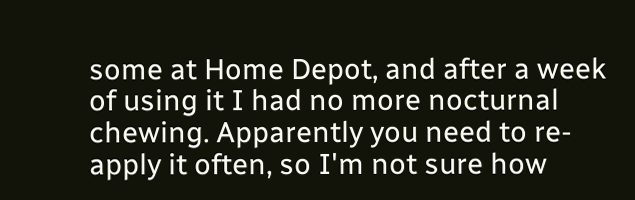some at Home Depot, and after a week of using it I had no more nocturnal chewing. Apparently you need to re-apply it often, so I'm not sure how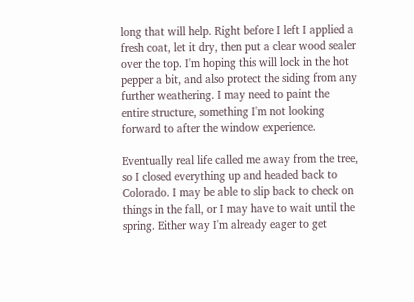long that will help. Right before I left I applied a fresh coat, let it dry, then put a clear wood sealer over the top. I'm hoping this will lock in the hot pepper a bit, and also protect the siding from any further weathering. I may need to paint the entire structure, something I'm not looking forward to after the window experience.

Eventually real life called me away from the tree, so I closed everything up and headed back to Colorado. I may be able to slip back to check on things in the fall, or I may have to wait until the spring. Either way I'm already eager to get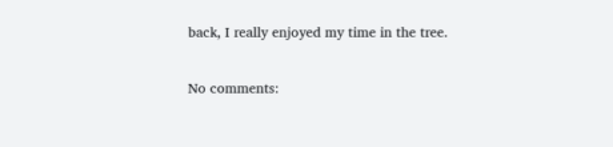back, I really enjoyed my time in the tree.

No comments: